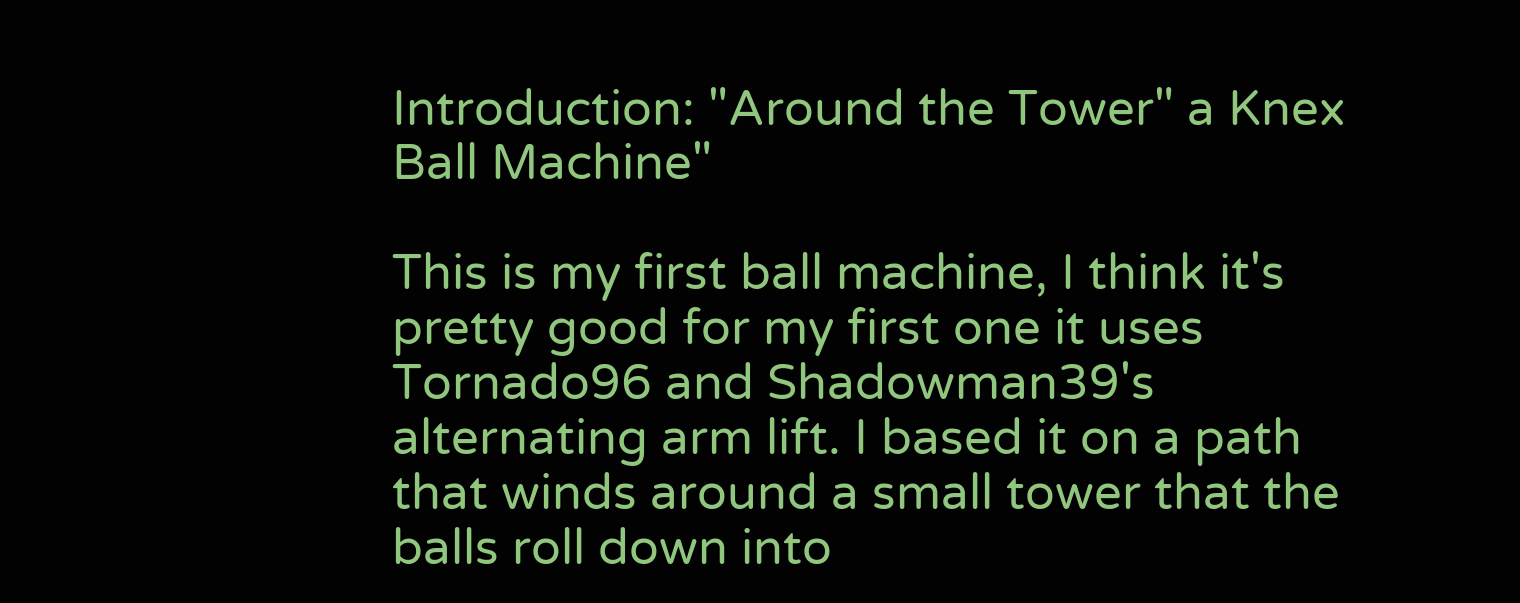Introduction: "Around the Tower" a Knex Ball Machine"

This is my first ball machine, I think it's pretty good for my first one it uses Tornado96 and Shadowman39's alternating arm lift. I based it on a path that winds around a small tower that the balls roll down into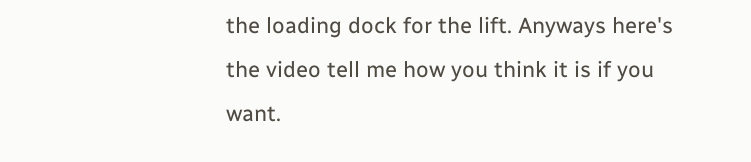the loading dock for the lift. Anyways here's the video tell me how you think it is if you want.